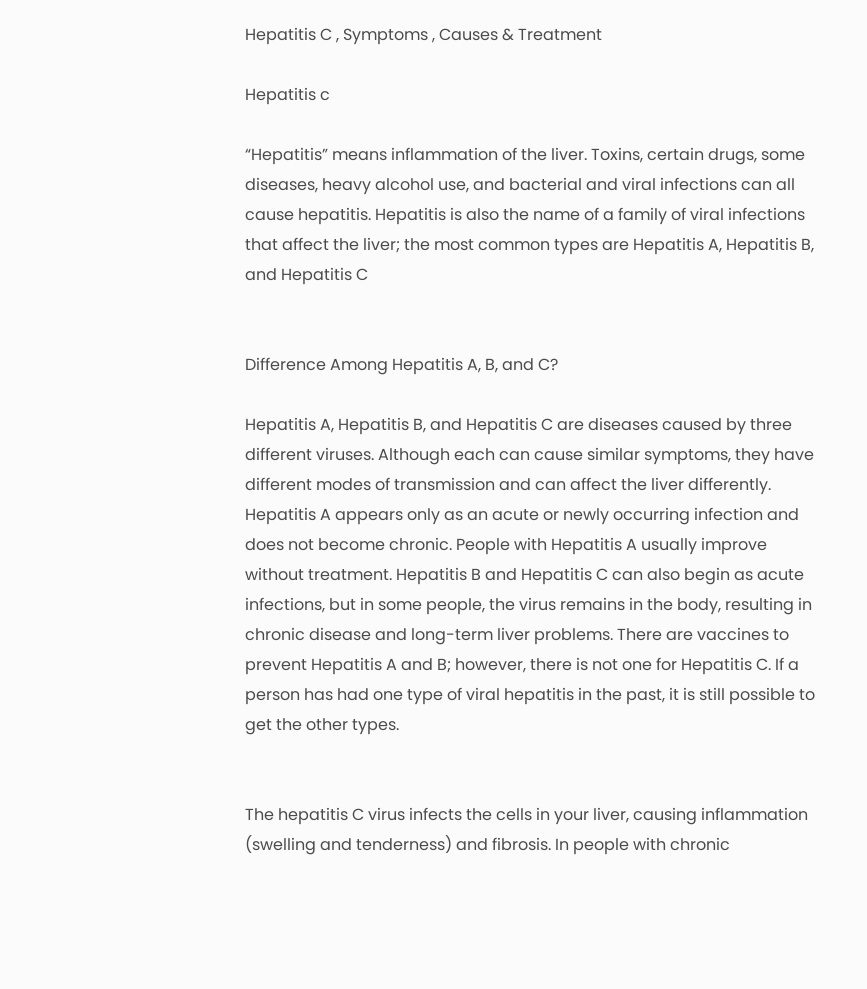Hepatitis C , Symptoms , Causes & Treatment

Hepatitis c

“Hepatitis” means inflammation of the liver. Toxins, certain drugs, some diseases, heavy alcohol use, and bacterial and viral infections can all cause hepatitis. Hepatitis is also the name of a family of viral infections that affect the liver; the most common types are Hepatitis A, Hepatitis B, and Hepatitis C


Difference Among Hepatitis A, B, and C?

Hepatitis A, Hepatitis B, and Hepatitis C are diseases caused by three different viruses. Although each can cause similar symptoms, they have different modes of transmission and can affect the liver differently. Hepatitis A appears only as an acute or newly occurring infection and does not become chronic. People with Hepatitis A usually improve without treatment. Hepatitis B and Hepatitis C can also begin as acute infections, but in some people, the virus remains in the body, resulting in chronic disease and long-term liver problems. There are vaccines to prevent Hepatitis A and B; however, there is not one for Hepatitis C. If a person has had one type of viral hepatitis in the past, it is still possible to get the other types.


The hepatitis C virus infects the cells in your liver, causing inflammation (swelling and tenderness) and fibrosis. In people with chronic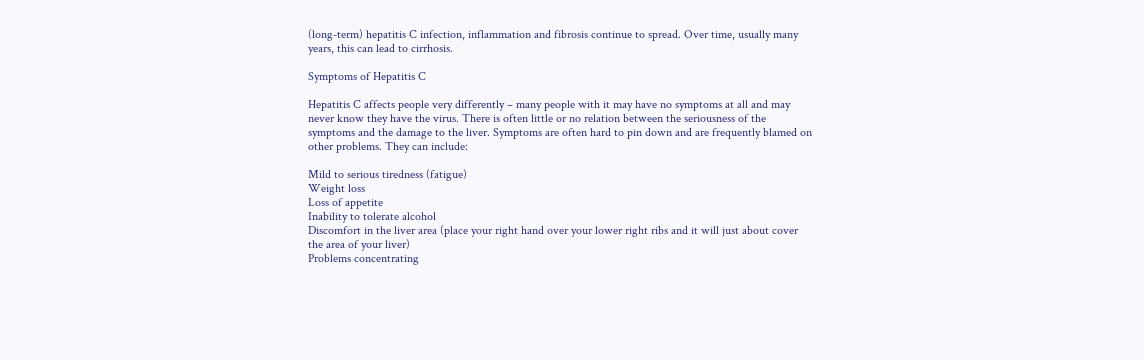(long-term) hepatitis C infection, inflammation and fibrosis continue to spread. Over time, usually many years, this can lead to cirrhosis.

Symptoms of Hepatitis C

Hepatitis C affects people very differently – many people with it may have no symptoms at all and may never know they have the virus. There is often little or no relation between the seriousness of the symptoms and the damage to the liver. Symptoms are often hard to pin down and are frequently blamed on other problems. They can include:

Mild to serious tiredness (fatigue)
Weight loss
Loss of appetite
Inability to tolerate alcohol
Discomfort in the liver area (place your right hand over your lower right ribs and it will just about cover the area of your liver)
Problems concentrating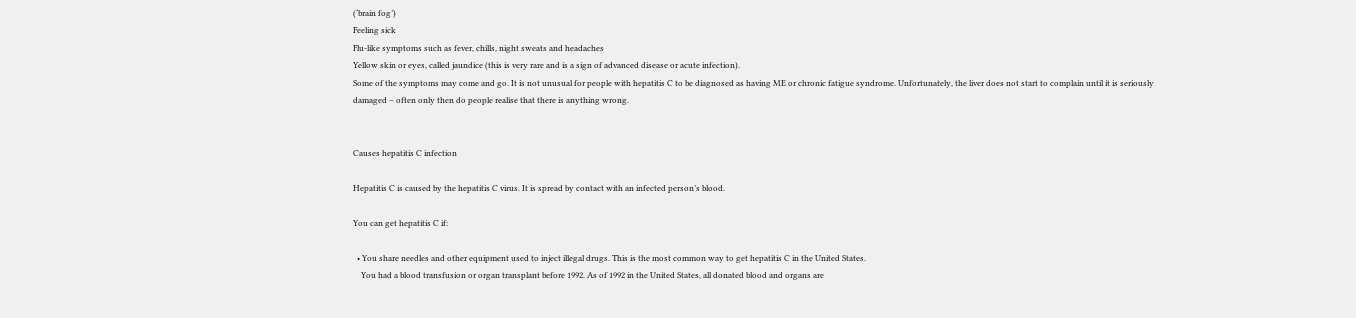(‘brain fog’)
Feeling sick
Flu-like symptoms such as fever, chills, night sweats and headaches
Yellow skin or eyes, called jaundice (this is very rare and is a sign of advanced disease or acute infection).
Some of the symptoms may come and go. It is not unusual for people with hepatitis C to be diagnosed as having ME or chronic fatigue syndrome. Unfortunately, the liver does not start to complain until it is seriously damaged – often only then do people realise that there is anything wrong.


Causes hepatitis C infection

Hepatitis C is caused by the hepatitis C virus. It is spread by contact with an infected person’s blood.

You can get hepatitis C if:

  • You share needles and other equipment used to inject illegal drugs. This is the most common way to get hepatitis C in the United States.
    You had a blood transfusion or organ transplant before 1992. As of 1992 in the United States, all donated blood and organs are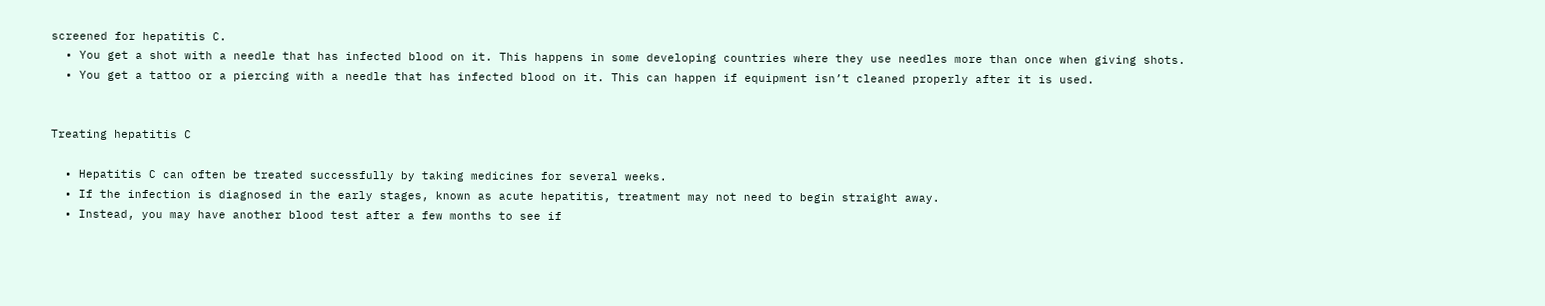screened for hepatitis C.
  • You get a shot with a needle that has infected blood on it. This happens in some developing countries where they use needles more than once when giving shots.
  • You get a tattoo or a piercing with a needle that has infected blood on it. This can happen if equipment isn’t cleaned properly after it is used.


Treating hepatitis C

  • Hepatitis C can often be treated successfully by taking medicines for several weeks.
  • If the infection is diagnosed in the early stages, known as acute hepatitis, treatment may not need to begin straight away.
  • Instead, you may have another blood test after a few months to see if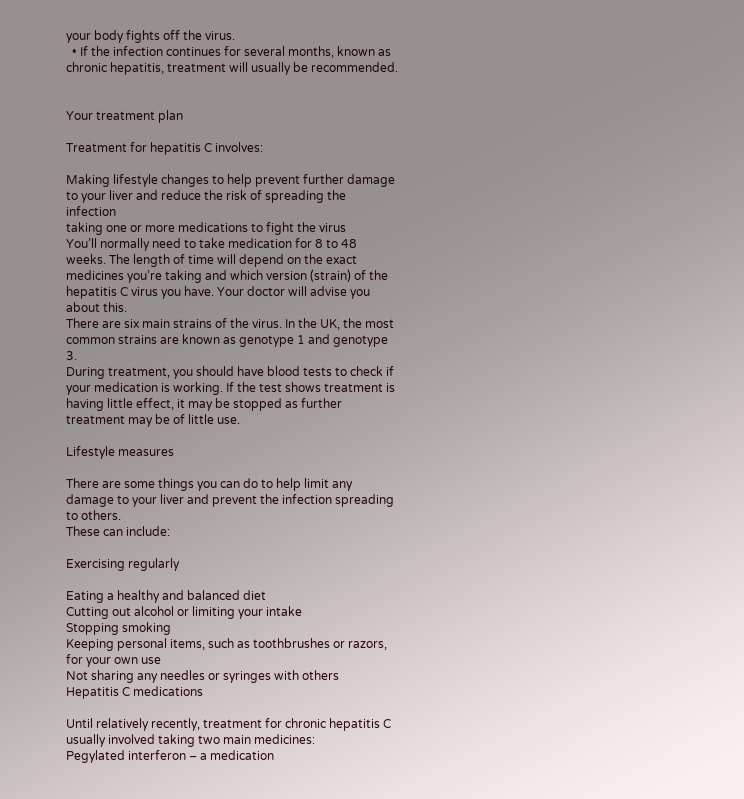your body fights off the virus.
  • If the infection continues for several months, known as chronic hepatitis, treatment will usually be recommended.


Your treatment plan

Treatment for hepatitis C involves:

Making lifestyle changes to help prevent further damage to your liver and reduce the risk of spreading the infection
taking one or more medications to fight the virus
You’ll normally need to take medication for 8 to 48 weeks. The length of time will depend on the exact medicines you’re taking and which version (strain) of the hepatitis C virus you have. Your doctor will advise you about this.
There are six main strains of the virus. In the UK, the most common strains are known as genotype 1 and genotype 3.
During treatment, you should have blood tests to check if your medication is working. If the test shows treatment is having little effect, it may be stopped as further treatment may be of little use.

Lifestyle measures

There are some things you can do to help limit any damage to your liver and prevent the infection spreading to others.
These can include:

Exercising regularly

Eating a healthy and balanced diet
Cutting out alcohol or limiting your intake
Stopping smoking
Keeping personal items, such as toothbrushes or razors, for your own use
Not sharing any needles or syringes with others
Hepatitis C medications

Until relatively recently, treatment for chronic hepatitis C usually involved taking two main medicines:
Pegylated interferon – a medication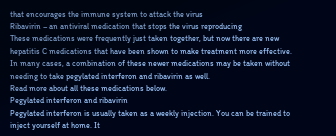that encourages the immune system to attack the virus
Ribavirin – an antiviral medication that stops the virus reproducing
These medications were frequently just taken together, but now there are new hepatitis C medications that have been shown to make treatment more effective.
In many cases, a combination of these newer medications may be taken without needing to take pegylated interferon and ribavirin as well.
Read more about all these medications below.
Pegylated interferon and ribavirin
Pegylated interferon is usually taken as a weekly injection. You can be trained to inject yourself at home. It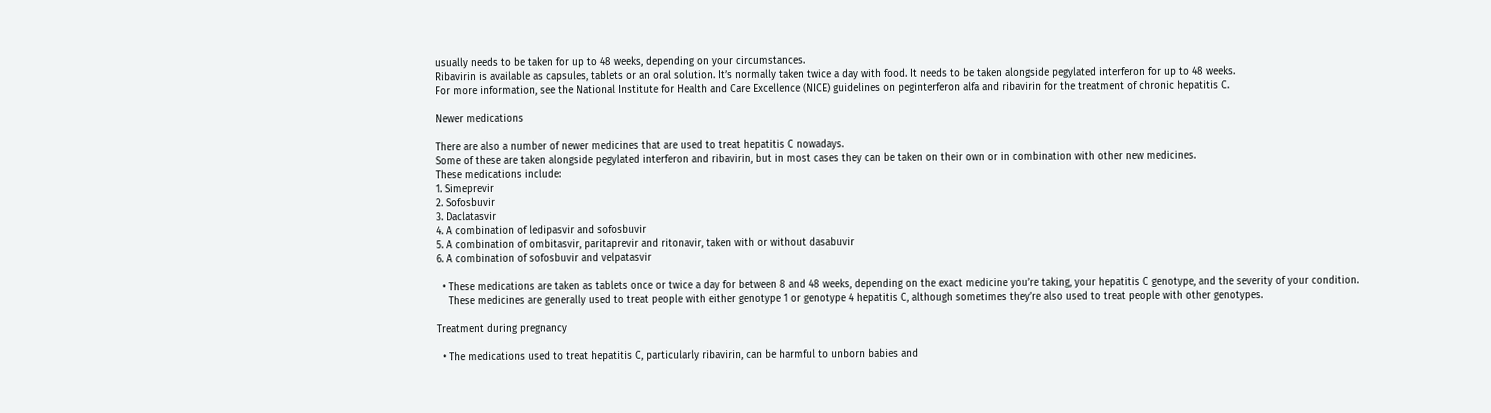usually needs to be taken for up to 48 weeks, depending on your circumstances.
Ribavirin is available as capsules, tablets or an oral solution. It’s normally taken twice a day with food. It needs to be taken alongside pegylated interferon for up to 48 weeks.
For more information, see the National Institute for Health and Care Excellence (NICE) guidelines on peginterferon alfa and ribavirin for the treatment of chronic hepatitis C.

Newer medications

There are also a number of newer medicines that are used to treat hepatitis C nowadays.
Some of these are taken alongside pegylated interferon and ribavirin, but in most cases they can be taken on their own or in combination with other new medicines.
These medications include:
1. Simeprevir
2. Sofosbuvir
3. Daclatasvir
4. A combination of ledipasvir and sofosbuvir
5. A combination of ombitasvir, paritaprevir and ritonavir, taken with or without dasabuvir
6. A combination of sofosbuvir and velpatasvir

  • These medications are taken as tablets once or twice a day for between 8 and 48 weeks, depending on the exact medicine you’re taking, your hepatitis C genotype, and the severity of your condition.
    These medicines are generally used to treat people with either genotype 1 or genotype 4 hepatitis C, although sometimes they’re also used to treat people with other genotypes.

Treatment during pregnancy

  • The medications used to treat hepatitis C, particularly ribavirin, can be harmful to unborn babies and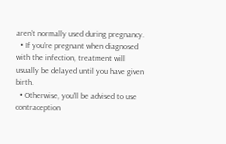aren’t normally used during pregnancy.
  • If you’re pregnant when diagnosed with the infection, treatment will usually be delayed until you have given birth.
  • Otherwise, you’ll be advised to use contraception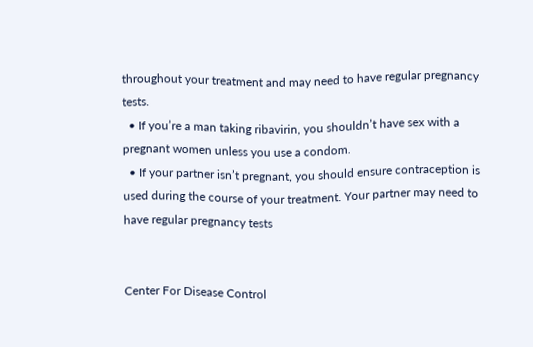throughout your treatment and may need to have regular pregnancy tests.
  • If you’re a man taking ribavirin, you shouldn’t have sex with a pregnant women unless you use a condom.
  • If your partner isn’t pregnant, you should ensure contraception is used during the course of your treatment. Your partner may need to have regular pregnancy tests


Center For Disease Control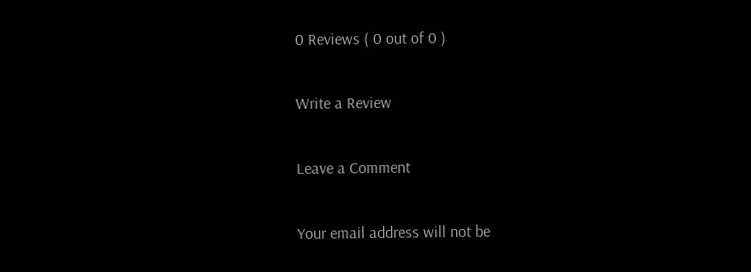0 Reviews ( 0 out of 0 )

Write a Review

Leave a Comment

Your email address will not be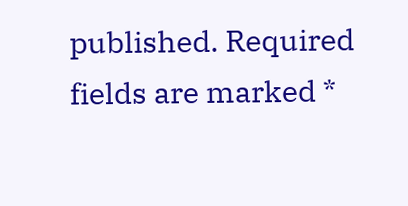published. Required fields are marked *